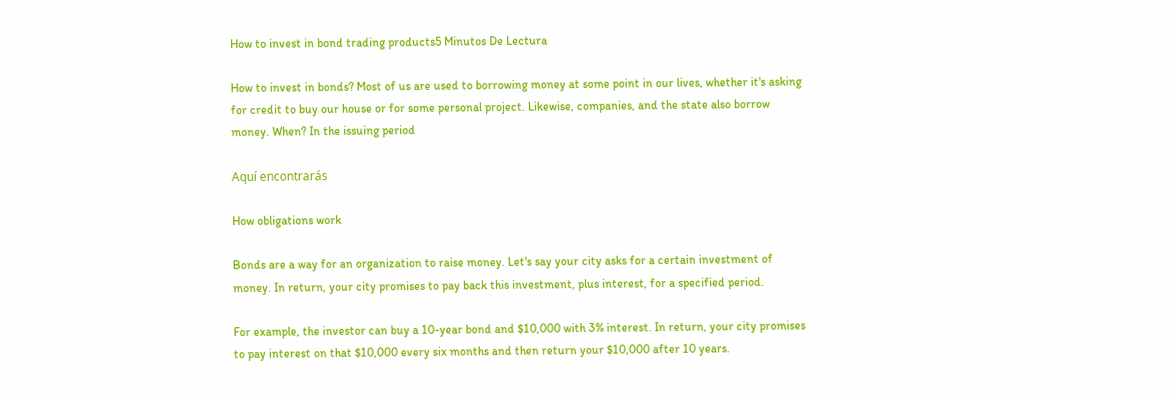How to invest in bond trading products5 Minutos De Lectura

How to invest in bonds? Most of us are used to borrowing money at some point in our lives, whether it's asking for credit to buy our house or for some personal project. Likewise, companies, and the state also borrow money. When? In the issuing period

Aquí encontrarás

How obligations work

Bonds are a way for an organization to raise money. Let's say your city asks for a certain investment of money. In return, your city promises to pay back this investment, plus interest, for a specified period.

For example, the investor can buy a 10-year bond and $10,000 with 3% interest. In return, your city promises to pay interest on that $10,000 every six months and then return your $10,000 after 10 years.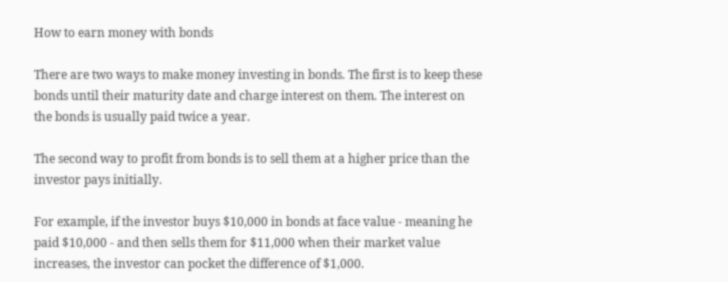How to earn money with bonds

There are two ways to make money investing in bonds. The first is to keep these bonds until their maturity date and charge interest on them. The interest on the bonds is usually paid twice a year.

The second way to profit from bonds is to sell them at a higher price than the investor pays initially.

For example, if the investor buys $10,000 in bonds at face value - meaning he paid $10,000 - and then sells them for $11,000 when their market value increases, the investor can pocket the difference of $1,000.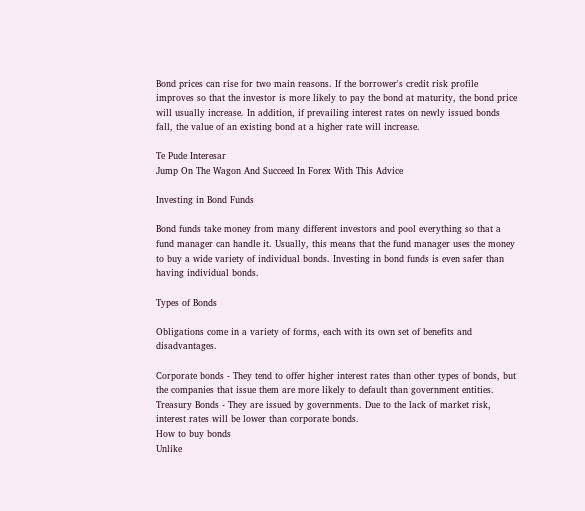Bond prices can rise for two main reasons. If the borrower's credit risk profile improves so that the investor is more likely to pay the bond at maturity, the bond price will usually increase. In addition, if prevailing interest rates on newly issued bonds fall, the value of an existing bond at a higher rate will increase.

Te Pude Interesar
Jump On The Wagon And Succeed In Forex With This Advice

Investing in Bond Funds

Bond funds take money from many different investors and pool everything so that a fund manager can handle it. Usually, this means that the fund manager uses the money to buy a wide variety of individual bonds. Investing in bond funds is even safer than having individual bonds.

Types of Bonds

Obligations come in a variety of forms, each with its own set of benefits and disadvantages.

Corporate bonds - They tend to offer higher interest rates than other types of bonds, but the companies that issue them are more likely to default than government entities.
Treasury Bonds - They are issued by governments. Due to the lack of market risk, interest rates will be lower than corporate bonds.
How to buy bonds
Unlike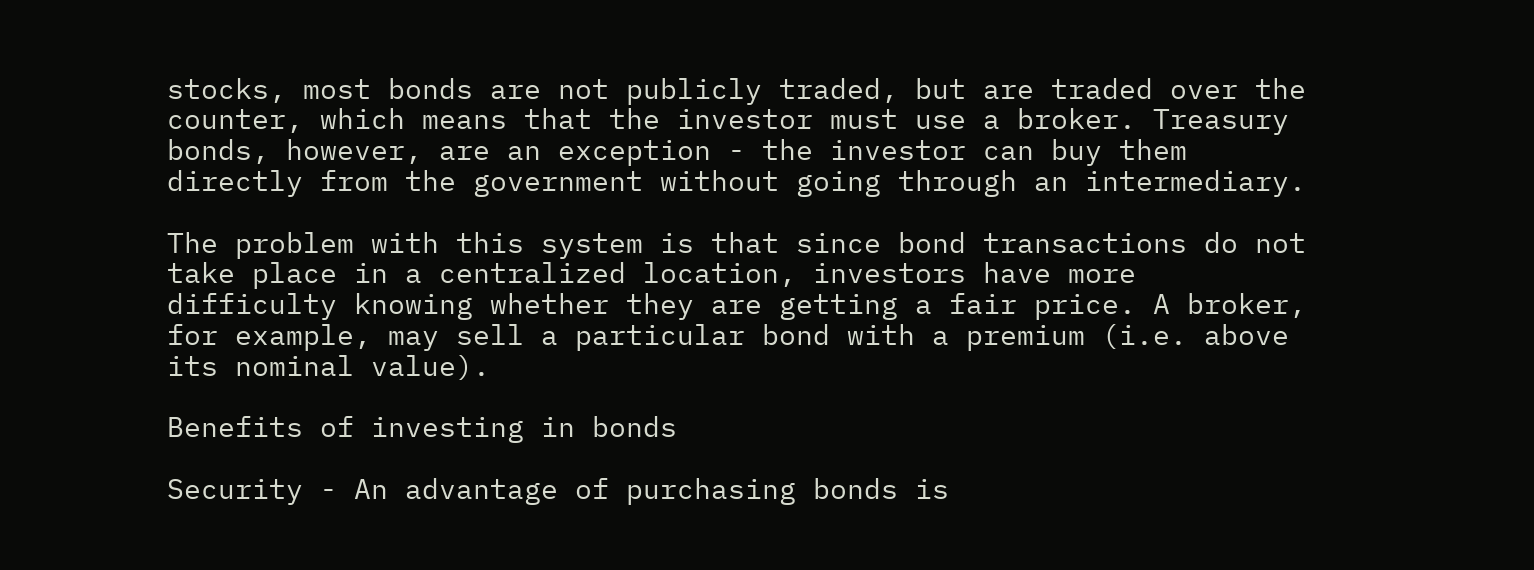stocks, most bonds are not publicly traded, but are traded over the counter, which means that the investor must use a broker. Treasury bonds, however, are an exception - the investor can buy them directly from the government without going through an intermediary.

The problem with this system is that since bond transactions do not take place in a centralized location, investors have more difficulty knowing whether they are getting a fair price. A broker, for example, may sell a particular bond with a premium (i.e. above its nominal value).

Benefits of investing in bonds

Security - An advantage of purchasing bonds is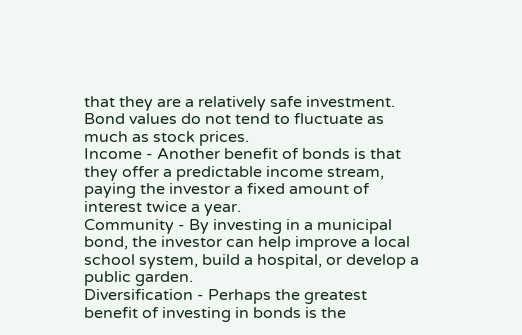that they are a relatively safe investment. Bond values do not tend to fluctuate as much as stock prices.
Income - Another benefit of bonds is that they offer a predictable income stream, paying the investor a fixed amount of interest twice a year.
Community - By investing in a municipal bond, the investor can help improve a local school system, build a hospital, or develop a public garden.
Diversification - Perhaps the greatest benefit of investing in bonds is the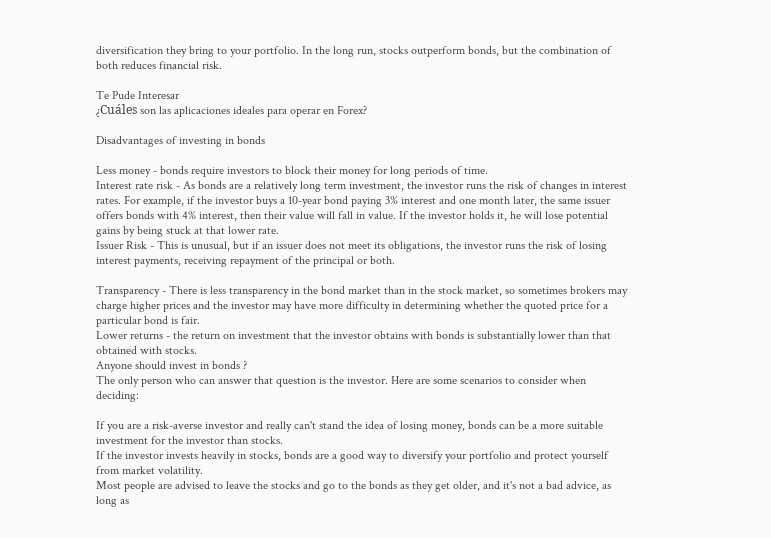diversification they bring to your portfolio. In the long run, stocks outperform bonds, but the combination of both reduces financial risk.

Te Pude Interesar
¿Cuáles son las aplicaciones ideales para operar en Forex?

Disadvantages of investing in bonds

Less money - bonds require investors to block their money for long periods of time.
Interest rate risk - As bonds are a relatively long term investment, the investor runs the risk of changes in interest rates. For example, if the investor buys a 10-year bond paying 3% interest and one month later, the same issuer offers bonds with 4% interest, then their value will fall in value. If the investor holds it, he will lose potential gains by being stuck at that lower rate.
Issuer Risk - This is unusual, but if an issuer does not meet its obligations, the investor runs the risk of losing interest payments, receiving repayment of the principal or both.

Transparency - There is less transparency in the bond market than in the stock market, so sometimes brokers may charge higher prices and the investor may have more difficulty in determining whether the quoted price for a particular bond is fair.
Lower returns - the return on investment that the investor obtains with bonds is substantially lower than that obtained with stocks.
Anyone should invest in bonds ?
The only person who can answer that question is the investor. Here are some scenarios to consider when deciding:

If you are a risk-averse investor and really can't stand the idea of losing money, bonds can be a more suitable investment for the investor than stocks.
If the investor invests heavily in stocks, bonds are a good way to diversify your portfolio and protect yourself from market volatility.
Most people are advised to leave the stocks and go to the bonds as they get older, and it's not a bad advice, as long as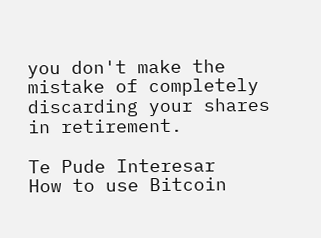you don't make the mistake of completely discarding your shares in retirement.

Te Pude Interesar
How to use Bitcoin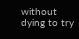without dying to try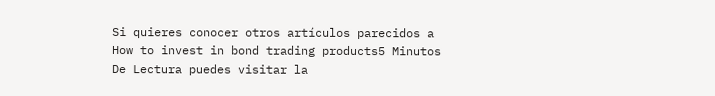Si quieres conocer otros artículos parecidos a How to invest in bond trading products5 Minutos De Lectura puedes visitar la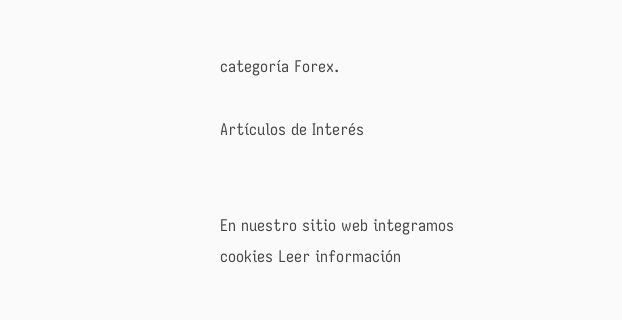categoría Forex.

Artículos de Interés


En nuestro sitio web integramos cookies Leer información